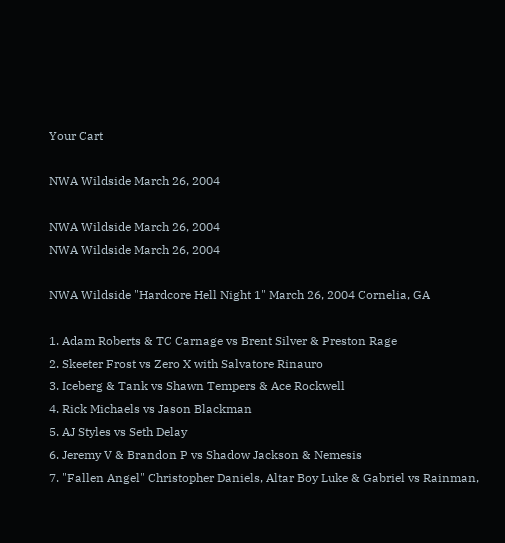Your Cart

NWA Wildside March 26, 2004

NWA Wildside March 26, 2004
NWA Wildside March 26, 2004

NWA Wildside "Hardcore Hell Night 1" March 26, 2004 Cornelia, GA

1. Adam Roberts & TC Carnage vs Brent Silver & Preston Rage
2. Skeeter Frost vs Zero X with Salvatore Rinauro
3. Iceberg & Tank vs Shawn Tempers & Ace Rockwell
4. Rick Michaels vs Jason Blackman
5. AJ Styles vs Seth Delay
6. Jeremy V & Brandon P vs Shadow Jackson & Nemesis
7. "Fallen Angel" Christopher Daniels, Altar Boy Luke & Gabriel vs Rainman,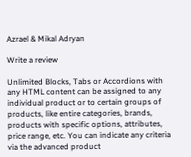Azrael & Mikal Adryan

Write a review

Unlimited Blocks, Tabs or Accordions with any HTML content can be assigned to any individual product or to certain groups of products, like entire categories, brands, products with specific options, attributes, price range, etc. You can indicate any criteria via the advanced product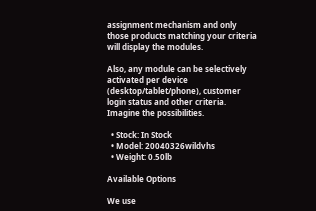assignment mechanism and only those products matching your criteria will display the modules.

Also, any module can be selectively activated per device (desktop/tablet/phone), customer login status and other criteria. Imagine the possibilities.

  • Stock: In Stock
  • Model: 20040326wildvhs
  • Weight: 0.50lb

Available Options

We use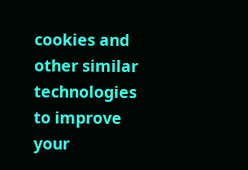cookies and other similar technologies to improve your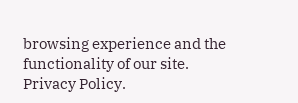browsing experience and the functionality of our site. Privacy Policy.